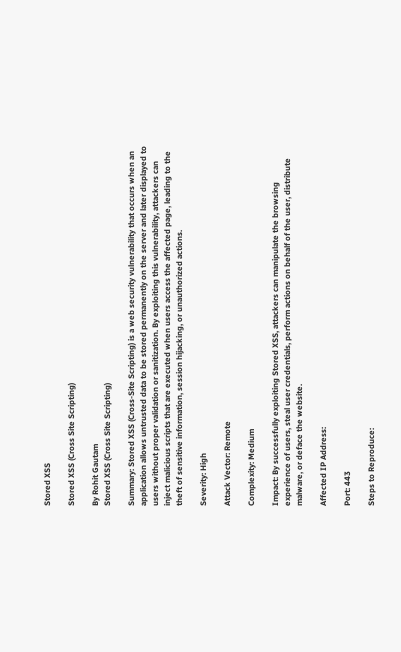Stored XSS

Stored XSS (Cross Site Scripting)

By Rohit Gautam
Stored XSS (Cross Site Scripting)

Summary: Stored XSS (Cross-Site Scripting) is a web security vulnerability that occurs when an application allows untrusted data to be stored permanently on the server and later displayed to users without proper validation or sanitization. By exploiting this vulnerability, attackers can inject malicious scripts that are executed when users access the affected page, leading to the theft of sensitive information, session hijacking, or unauthorized actions.

Severity: High

Attack Vector: Remote

Complexity: Medium

Impact: By successfully exploiting Stored XSS, attackers can manipulate the browsing experience of users, steal user credentials, perform actions on behalf of the user, distribute malware, or deface the website.

Affected IP Address:

Port: 443

Steps to Reproduce: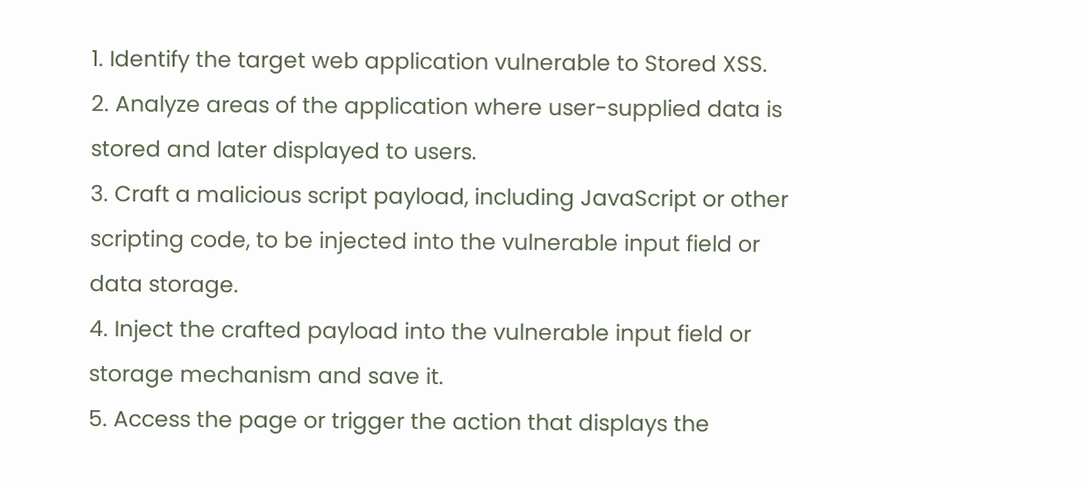1. Identify the target web application vulnerable to Stored XSS.
2. Analyze areas of the application where user-supplied data is stored and later displayed to users.
3. Craft a malicious script payload, including JavaScript or other scripting code, to be injected into the vulnerable input field or data storage.
4. Inject the crafted payload into the vulnerable input field or storage mechanism and save it.
5. Access the page or trigger the action that displays the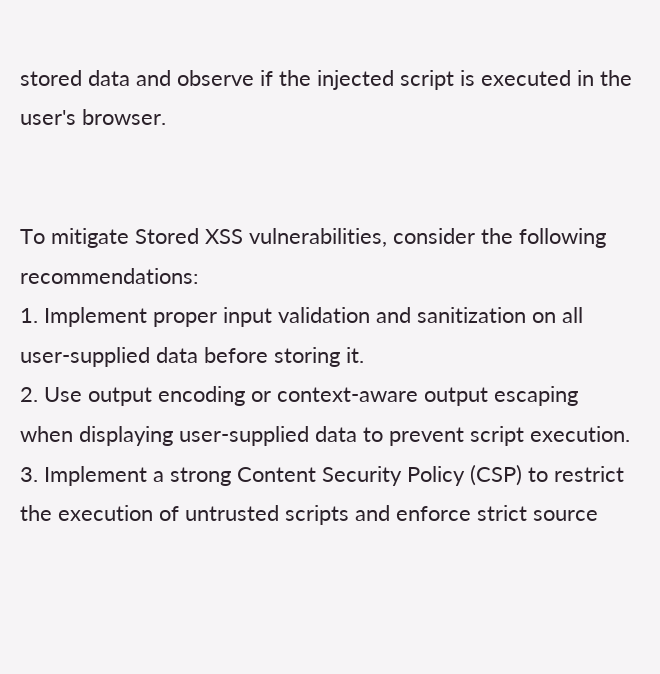stored data and observe if the injected script is executed in the user's browser.


To mitigate Stored XSS vulnerabilities, consider the following recommendations:
1. Implement proper input validation and sanitization on all user-supplied data before storing it.
2. Use output encoding or context-aware output escaping when displaying user-supplied data to prevent script execution.
3. Implement a strong Content Security Policy (CSP) to restrict the execution of untrusted scripts and enforce strict source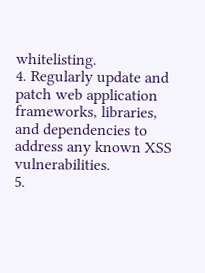whitelisting.
4. Regularly update and patch web application frameworks, libraries, and dependencies to address any known XSS vulnerabilities.
5.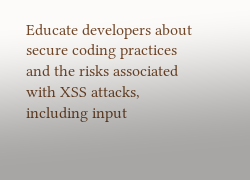Educate developers about secure coding practices and the risks associated with XSS attacks, including input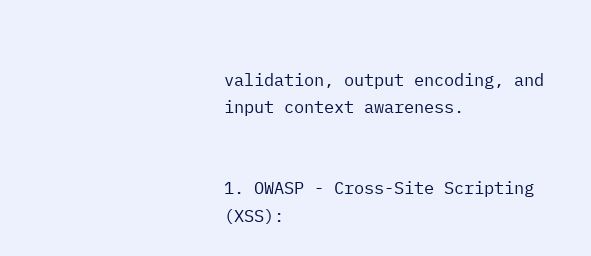validation, output encoding, and input context awareness.


1. OWASP - Cross-Site Scripting (XSS):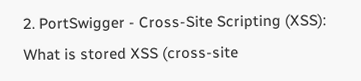2. PortSwigger - Cross-Site Scripting (XSS): What is stored XSS (cross-site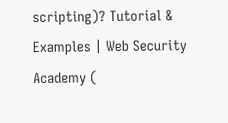scripting)? Tutorial & Examples | Web Security Academy (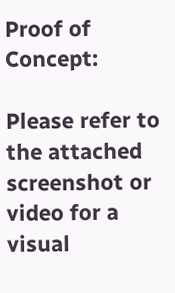Proof of Concept:

Please refer to the attached screenshot or video for a visual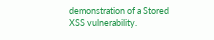demonstration of a Stored XSS vulnerability.